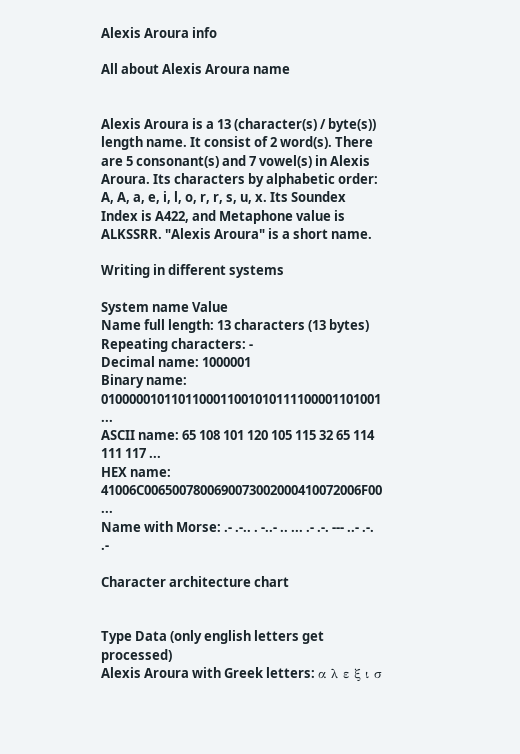Alexis Aroura info

All about Alexis Aroura name


Alexis Aroura is a 13 (character(s) / byte(s)) length name. It consist of 2 word(s). There are 5 consonant(s) and 7 vowel(s) in Alexis Aroura. Its characters by alphabetic order: A, A, a, e, i, l, o, r, r, s, u, x. Its Soundex Index is A422, and Metaphone value is ALKSSRR. "Alexis Aroura" is a short name.

Writing in different systems

System name Value
Name full length: 13 characters (13 bytes)
Repeating characters: -
Decimal name: 1000001
Binary name: 0100000101101100011001010111100001101001 ...
ASCII name: 65 108 101 120 105 115 32 65 114 111 117 ...
HEX name: 41006C0065007800690073002000410072006F00 ...
Name with Morse: .- .-.. . -..- .. ... .- .-. --- ..- .-. .-

Character architecture chart


Type Data (only english letters get processed)
Alexis Aroura with Greek letters: α λ ε ξ ι σ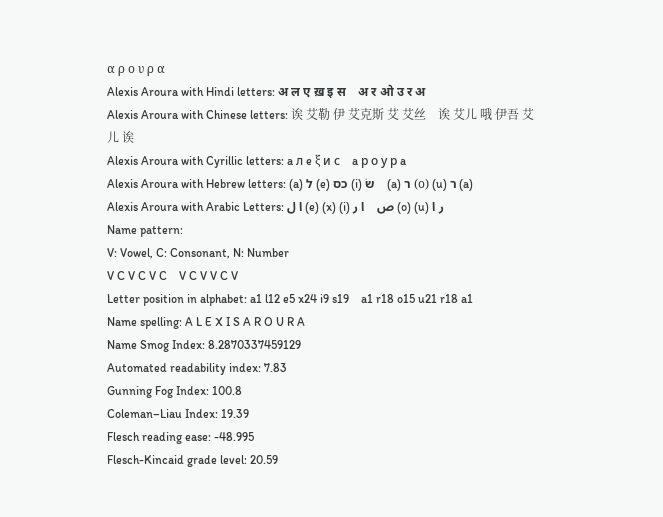α ρ ο υ ρ α
Alexis Aroura with Hindi letters: अ ल ए ख़ इ स    अ र ओ उ र अ
Alexis Aroura with Chinese letters: 诶 艾勒 伊 艾克斯 艾 艾丝    诶 艾儿 哦 伊吾 艾儿 诶
Alexis Aroura with Cyrillic letters: a л e ξ и с    a р о у р a
Alexis Aroura with Hebrew letters: (a) ל (e) כס (i) שׂ    (a) ר (ο) (u) ר (a)
Alexis Aroura with Arabic Letters: ا ل (e) (x) (i) ص    ا ر (o) (u) ر ا
Name pattern:
V: Vowel, C: Consonant, N: Number
V C V C V C    V C V V C V
Letter position in alphabet: a1 l12 e5 x24 i9 s19    a1 r18 o15 u21 r18 a1
Name spelling: A L E X I S A R O U R A
Name Smog Index: 8.2870337459129
Automated readability index: 7.83
Gunning Fog Index: 100.8
Coleman–Liau Index: 19.39
Flesch reading ease: -48.995
Flesch-Kincaid grade level: 20.59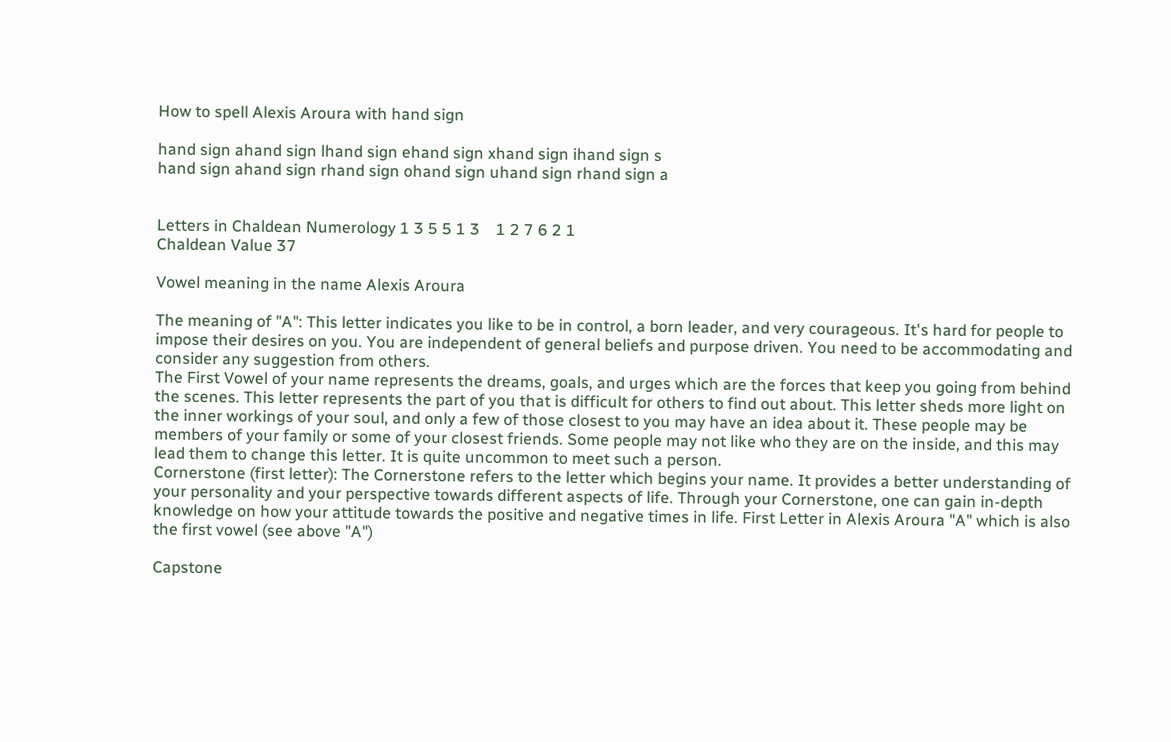How to spell Alexis Aroura with hand sign

hand sign ahand sign lhand sign ehand sign xhand sign ihand sign s
hand sign ahand sign rhand sign ohand sign uhand sign rhand sign a


Letters in Chaldean Numerology 1 3 5 5 1 3    1 2 7 6 2 1
Chaldean Value 37

Vowel meaning in the name Alexis Aroura

The meaning of "A": This letter indicates you like to be in control, a born leader, and very courageous. It's hard for people to impose their desires on you. You are independent of general beliefs and purpose driven. You need to be accommodating and consider any suggestion from others.
The First Vowel of your name represents the dreams, goals, and urges which are the forces that keep you going from behind the scenes. This letter represents the part of you that is difficult for others to find out about. This letter sheds more light on the inner workings of your soul, and only a few of those closest to you may have an idea about it. These people may be members of your family or some of your closest friends. Some people may not like who they are on the inside, and this may lead them to change this letter. It is quite uncommon to meet such a person.
Cornerstone (first letter): The Cornerstone refers to the letter which begins your name. It provides a better understanding of your personality and your perspective towards different aspects of life. Through your Cornerstone, one can gain in-depth knowledge on how your attitude towards the positive and negative times in life. First Letter in Alexis Aroura "A" which is also the first vowel (see above "A")

Capstone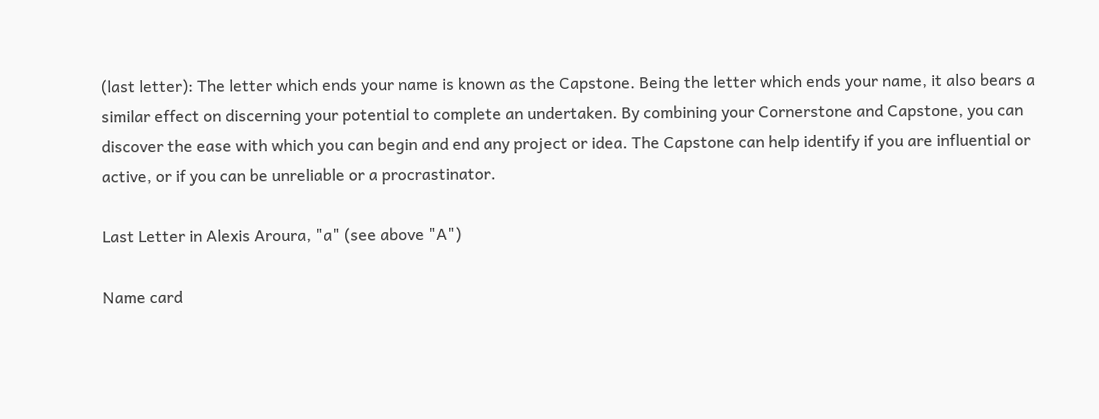(last letter): The letter which ends your name is known as the Capstone. Being the letter which ends your name, it also bears a similar effect on discerning your potential to complete an undertaken. By combining your Cornerstone and Capstone, you can discover the ease with which you can begin and end any project or idea. The Capstone can help identify if you are influential or active, or if you can be unreliable or a procrastinator.

Last Letter in Alexis Aroura, "a" (see above "A")

Name card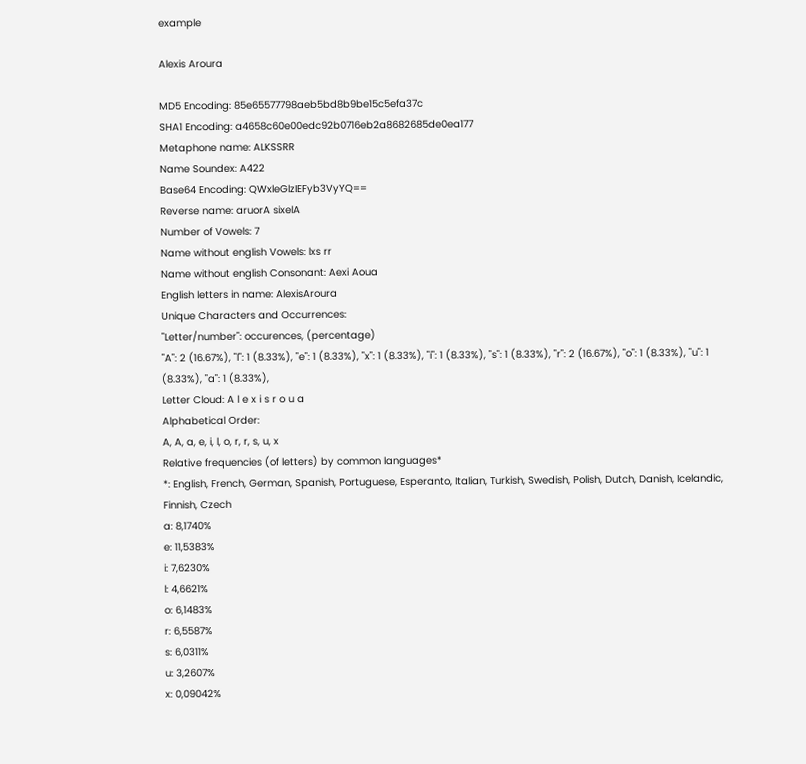example

Alexis Aroura

MD5 Encoding: 85e65577798aeb5bd8b9be15c5efa37c
SHA1 Encoding: a4658c60e00edc92b0716eb2a8682685de0ea177
Metaphone name: ALKSSRR
Name Soundex: A422
Base64 Encoding: QWxleGlzIEFyb3VyYQ==
Reverse name: aruorA sixelA
Number of Vowels: 7
Name without english Vowels: lxs rr
Name without english Consonant: Aexi Aoua
English letters in name: AlexisAroura
Unique Characters and Occurrences:
"Letter/number": occurences, (percentage)
"A": 2 (16.67%), "l": 1 (8.33%), "e": 1 (8.33%), "x": 1 (8.33%), "i": 1 (8.33%), "s": 1 (8.33%), "r": 2 (16.67%), "o": 1 (8.33%), "u": 1 (8.33%), "a": 1 (8.33%),
Letter Cloud: A l e x i s r o u a
Alphabetical Order:
A, A, a, e, i, l, o, r, r, s, u, x
Relative frequencies (of letters) by common languages*
*: English, French, German, Spanish, Portuguese, Esperanto, Italian, Turkish, Swedish, Polish, Dutch, Danish, Icelandic, Finnish, Czech
a: 8,1740%
e: 11,5383%
i: 7,6230%
l: 4,6621%
o: 6,1483%
r: 6,5587%
s: 6,0311%
u: 3,2607%
x: 0,09042%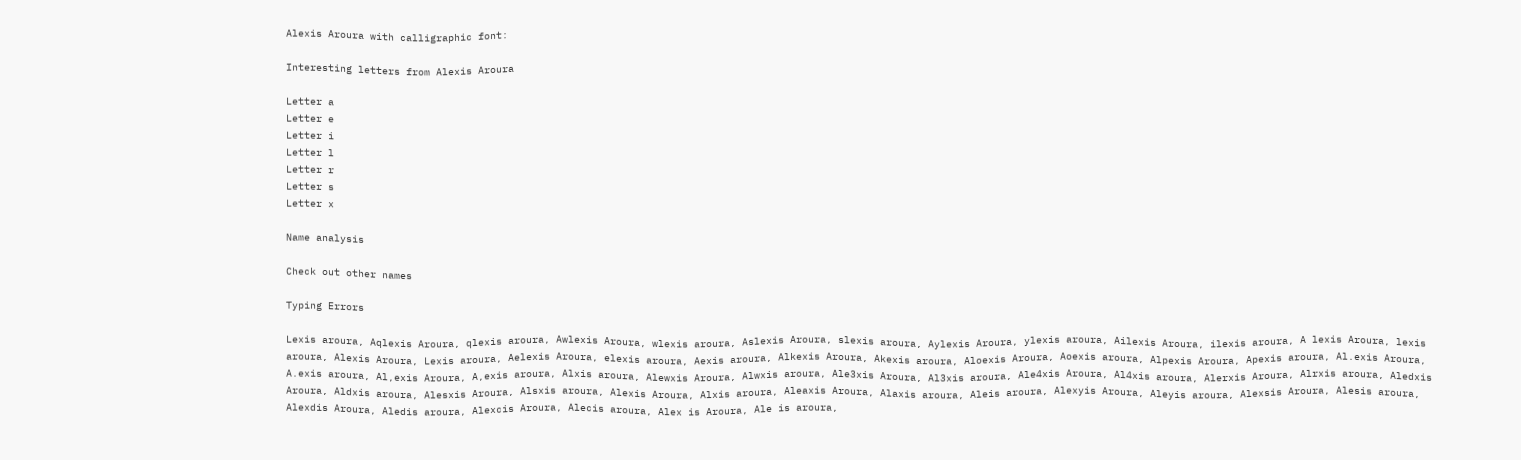Alexis Aroura with calligraphic font:

Interesting letters from Alexis Aroura

Letter a
Letter e
Letter i
Letter l
Letter r
Letter s
Letter x

Name analysis

Check out other names

Typing Errors

Lexis aroura, Aqlexis Aroura, qlexis aroura, Awlexis Aroura, wlexis aroura, Aslexis Aroura, slexis aroura, Aylexis Aroura, ylexis aroura, Ailexis Aroura, ilexis aroura, A lexis Aroura, lexis aroura, Alexis Aroura, Lexis aroura, Aelexis Aroura, elexis aroura, Aexis aroura, Alkexis Aroura, Akexis aroura, Aloexis Aroura, Aoexis aroura, Alpexis Aroura, Apexis aroura, Al.exis Aroura, A.exis aroura, Al,exis Aroura, A,exis aroura, Alxis aroura, Alewxis Aroura, Alwxis aroura, Ale3xis Aroura, Al3xis aroura, Ale4xis Aroura, Al4xis aroura, Alerxis Aroura, Alrxis aroura, Aledxis Aroura, Aldxis aroura, Alesxis Aroura, Alsxis aroura, Alexis Aroura, Alxis aroura, Aleaxis Aroura, Alaxis aroura, Aleis aroura, Alexyis Aroura, Aleyis aroura, Alexsis Aroura, Alesis aroura, Alexdis Aroura, Aledis aroura, Alexcis Aroura, Alecis aroura, Alex is Aroura, Ale is aroura,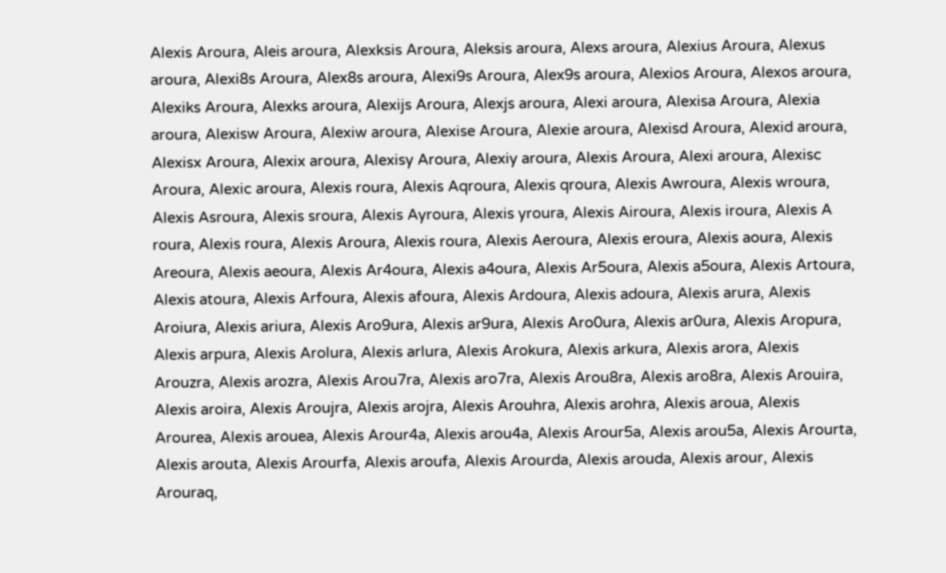Alexis Aroura, Aleis aroura, Alexksis Aroura, Aleksis aroura, Alexs aroura, Alexius Aroura, Alexus aroura, Alexi8s Aroura, Alex8s aroura, Alexi9s Aroura, Alex9s aroura, Alexios Aroura, Alexos aroura, Alexiks Aroura, Alexks aroura, Alexijs Aroura, Alexjs aroura, Alexi aroura, Alexisa Aroura, Alexia aroura, Alexisw Aroura, Alexiw aroura, Alexise Aroura, Alexie aroura, Alexisd Aroura, Alexid aroura, Alexisx Aroura, Alexix aroura, Alexisy Aroura, Alexiy aroura, Alexis Aroura, Alexi aroura, Alexisc Aroura, Alexic aroura, Alexis roura, Alexis Aqroura, Alexis qroura, Alexis Awroura, Alexis wroura, Alexis Asroura, Alexis sroura, Alexis Ayroura, Alexis yroura, Alexis Airoura, Alexis iroura, Alexis A roura, Alexis roura, Alexis Aroura, Alexis roura, Alexis Aeroura, Alexis eroura, Alexis aoura, Alexis Areoura, Alexis aeoura, Alexis Ar4oura, Alexis a4oura, Alexis Ar5oura, Alexis a5oura, Alexis Artoura, Alexis atoura, Alexis Arfoura, Alexis afoura, Alexis Ardoura, Alexis adoura, Alexis arura, Alexis Aroiura, Alexis ariura, Alexis Aro9ura, Alexis ar9ura, Alexis Aro0ura, Alexis ar0ura, Alexis Aropura, Alexis arpura, Alexis Arolura, Alexis arlura, Alexis Arokura, Alexis arkura, Alexis arora, Alexis Arouzra, Alexis arozra, Alexis Arou7ra, Alexis aro7ra, Alexis Arou8ra, Alexis aro8ra, Alexis Arouira, Alexis aroira, Alexis Aroujra, Alexis arojra, Alexis Arouhra, Alexis arohra, Alexis aroua, Alexis Arourea, Alexis arouea, Alexis Arour4a, Alexis arou4a, Alexis Arour5a, Alexis arou5a, Alexis Arourta, Alexis arouta, Alexis Arourfa, Alexis aroufa, Alexis Arourda, Alexis arouda, Alexis arour, Alexis Arouraq,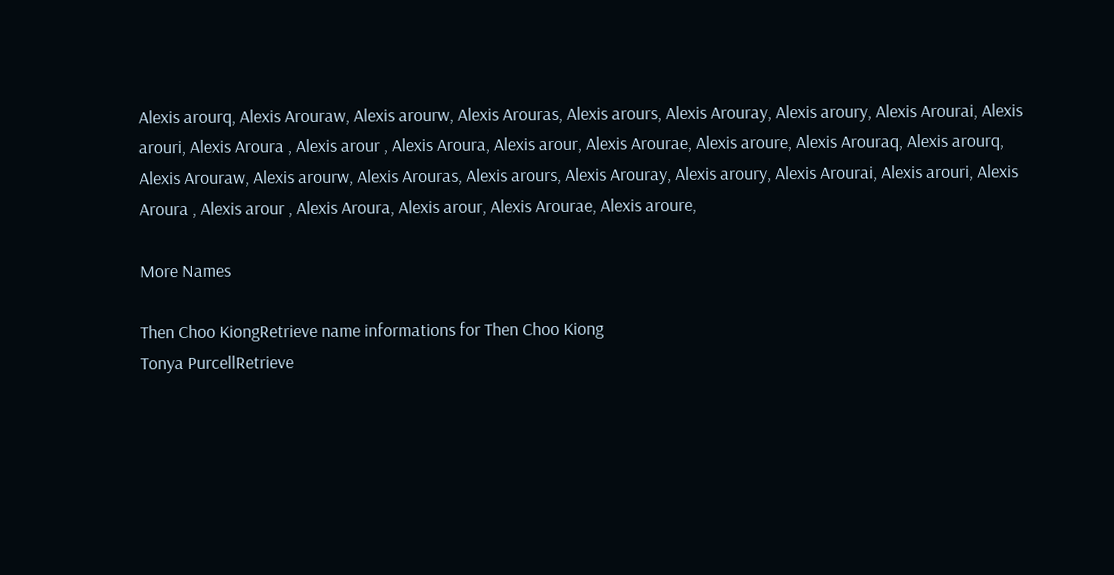Alexis arourq, Alexis Arouraw, Alexis arourw, Alexis Arouras, Alexis arours, Alexis Arouray, Alexis aroury, Alexis Arourai, Alexis arouri, Alexis Aroura , Alexis arour , Alexis Aroura, Alexis arour, Alexis Arourae, Alexis aroure, Alexis Arouraq, Alexis arourq, Alexis Arouraw, Alexis arourw, Alexis Arouras, Alexis arours, Alexis Arouray, Alexis aroury, Alexis Arourai, Alexis arouri, Alexis Aroura , Alexis arour , Alexis Aroura, Alexis arour, Alexis Arourae, Alexis aroure,

More Names

Then Choo KiongRetrieve name informations for Then Choo Kiong
Tonya PurcellRetrieve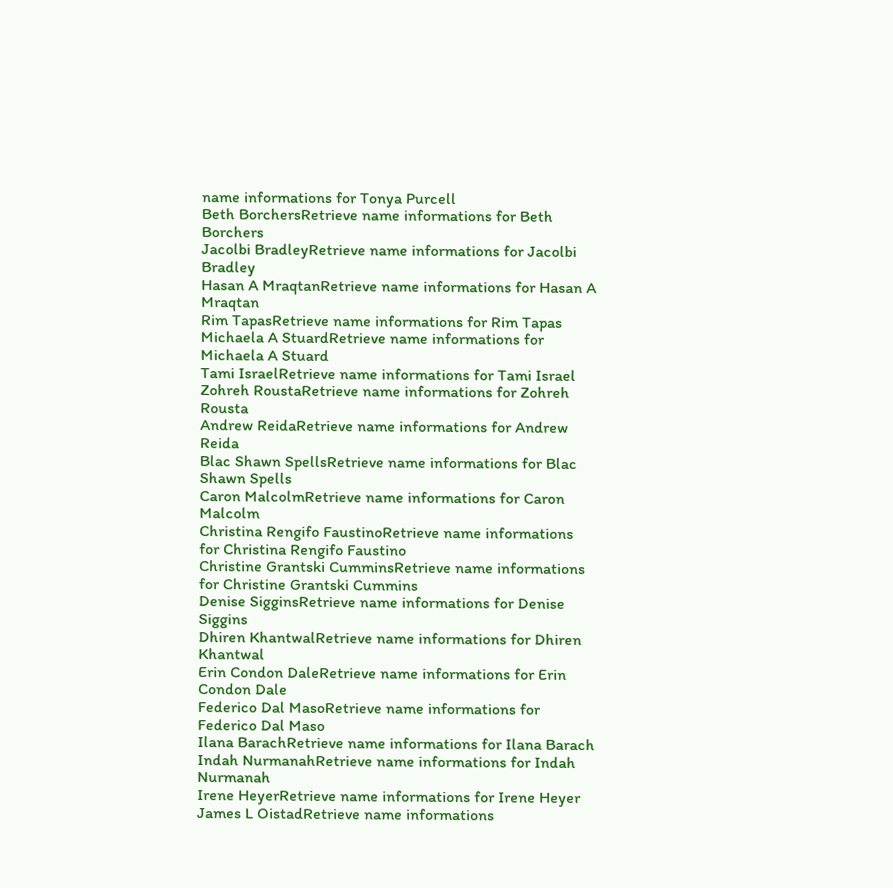name informations for Tonya Purcell
Beth BorchersRetrieve name informations for Beth Borchers
Jacolbi BradleyRetrieve name informations for Jacolbi Bradley
Hasan A MraqtanRetrieve name informations for Hasan A Mraqtan
Rim TapasRetrieve name informations for Rim Tapas
Michaela A StuardRetrieve name informations for Michaela A Stuard
Tami IsraelRetrieve name informations for Tami Israel
Zohreh RoustaRetrieve name informations for Zohreh Rousta
Andrew ReidaRetrieve name informations for Andrew Reida
Blac Shawn SpellsRetrieve name informations for Blac Shawn Spells
Caron MalcolmRetrieve name informations for Caron Malcolm
Christina Rengifo FaustinoRetrieve name informations for Christina Rengifo Faustino
Christine Grantski CumminsRetrieve name informations for Christine Grantski Cummins
Denise SigginsRetrieve name informations for Denise Siggins
Dhiren KhantwalRetrieve name informations for Dhiren Khantwal
Erin Condon DaleRetrieve name informations for Erin Condon Dale
Federico Dal MasoRetrieve name informations for Federico Dal Maso
Ilana BarachRetrieve name informations for Ilana Barach
Indah NurmanahRetrieve name informations for Indah Nurmanah
Irene HeyerRetrieve name informations for Irene Heyer
James L OistadRetrieve name informations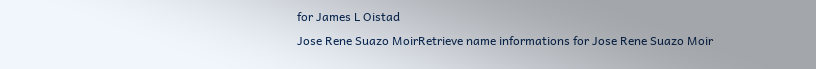for James L Oistad
Jose Rene Suazo MoirRetrieve name informations for Jose Rene Suazo Moir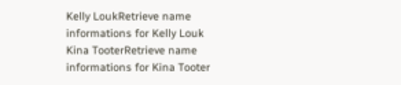Kelly LoukRetrieve name informations for Kelly Louk
Kina TooterRetrieve name informations for Kina Tooter